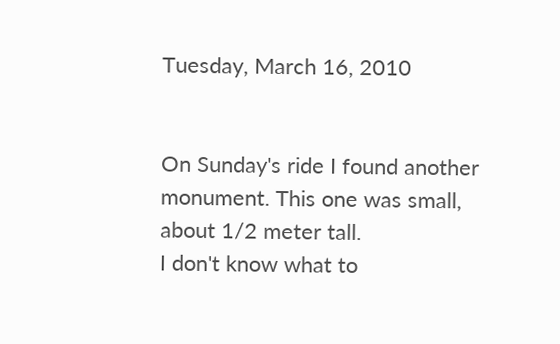Tuesday, March 16, 2010


On Sunday's ride I found another monument. This one was small, about 1/2 meter tall.
I don't know what to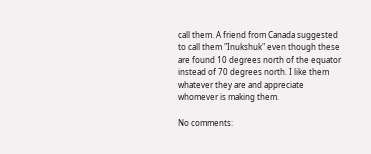call them. A friend from Canada suggested to call them "Inukshuk" even though these are found 10 degrees north of the equator instead of 70 degrees north. I like them whatever they are and appreciate whomever is making them.

No comments: